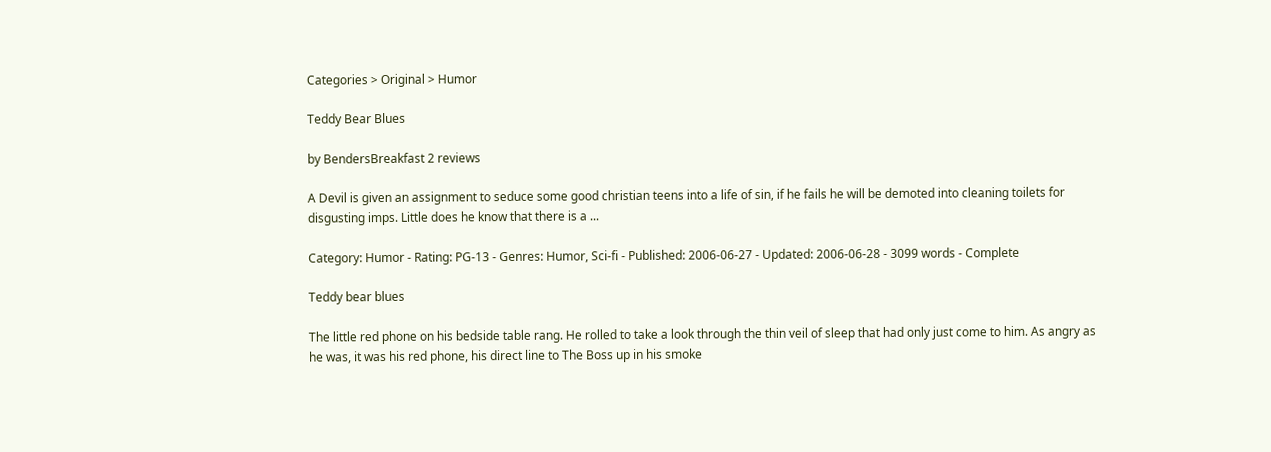Categories > Original > Humor

Teddy Bear Blues

by BendersBreakfast 2 reviews

A Devil is given an assignment to seduce some good christian teens into a life of sin, if he fails he will be demoted into cleaning toilets for disgusting imps. Little does he know that there is a ...

Category: Humor - Rating: PG-13 - Genres: Humor, Sci-fi - Published: 2006-06-27 - Updated: 2006-06-28 - 3099 words - Complete

Teddy bear blues

The little red phone on his bedside table rang. He rolled to take a look through the thin veil of sleep that had only just come to him. As angry as he was, it was his red phone, his direct line to The Boss up in his smoke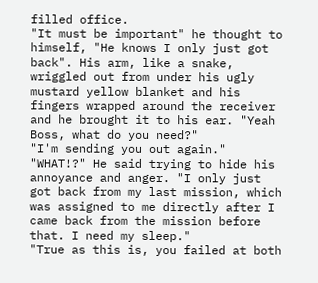filled office.
"It must be important" he thought to himself, "He knows I only just got back". His arm, like a snake, wriggled out from under his ugly mustard yellow blanket and his fingers wrapped around the receiver and he brought it to his ear. "Yeah Boss, what do you need?"
"I'm sending you out again."
"WHAT!?" He said trying to hide his annoyance and anger. "I only just got back from my last mission, which was assigned to me directly after I came back from the mission before that. I need my sleep."
"True as this is, you failed at both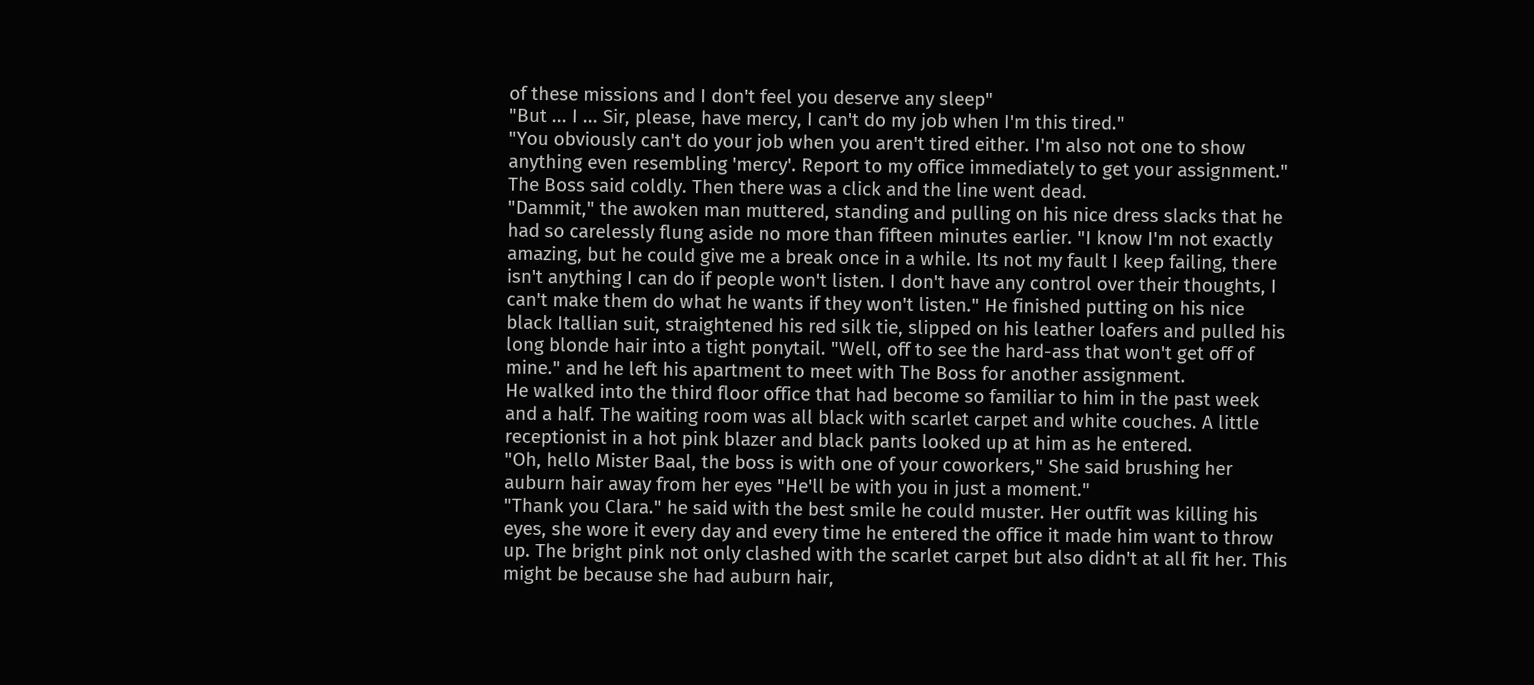of these missions and I don't feel you deserve any sleep"
"But ... I ... Sir, please, have mercy, I can't do my job when I'm this tired."
"You obviously can't do your job when you aren't tired either. I'm also not one to show anything even resembling 'mercy'. Report to my office immediately to get your assignment." The Boss said coldly. Then there was a click and the line went dead.
"Dammit," the awoken man muttered, standing and pulling on his nice dress slacks that he had so carelessly flung aside no more than fifteen minutes earlier. "I know I'm not exactly amazing, but he could give me a break once in a while. Its not my fault I keep failing, there isn't anything I can do if people won't listen. I don't have any control over their thoughts, I can't make them do what he wants if they won't listen." He finished putting on his nice black Itallian suit, straightened his red silk tie, slipped on his leather loafers and pulled his long blonde hair into a tight ponytail. "Well, off to see the hard-ass that won't get off of mine." and he left his apartment to meet with The Boss for another assignment.
He walked into the third floor office that had become so familiar to him in the past week and a half. The waiting room was all black with scarlet carpet and white couches. A little receptionist in a hot pink blazer and black pants looked up at him as he entered.
"Oh, hello Mister Baal, the boss is with one of your coworkers," She said brushing her auburn hair away from her eyes "He'll be with you in just a moment."
"Thank you Clara." he said with the best smile he could muster. Her outfit was killing his eyes, she wore it every day and every time he entered the office it made him want to throw up. The bright pink not only clashed with the scarlet carpet but also didn't at all fit her. This might be because she had auburn hair,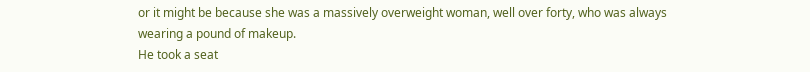or it might be because she was a massively overweight woman, well over forty, who was always wearing a pound of makeup.
He took a seat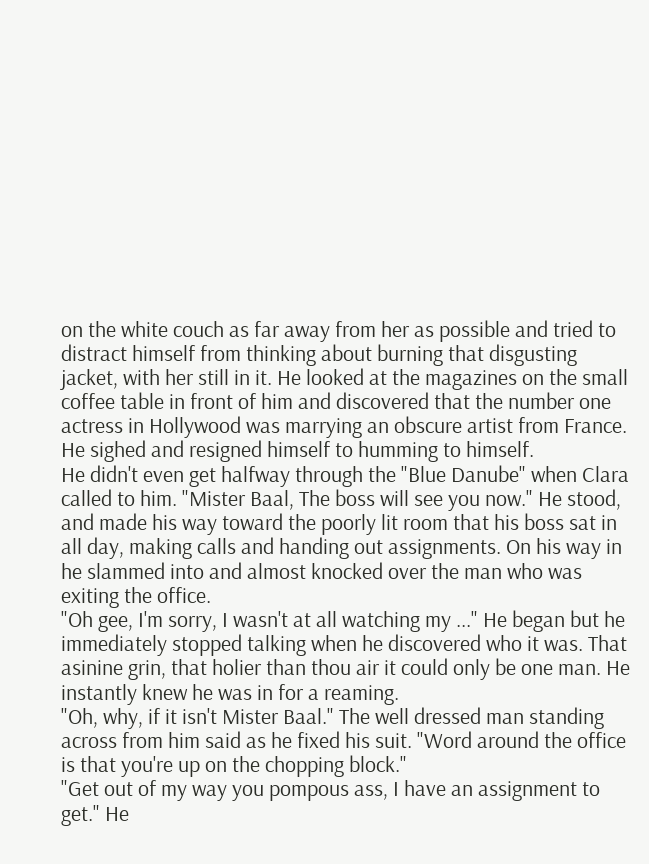on the white couch as far away from her as possible and tried to distract himself from thinking about burning that disgusting jacket, with her still in it. He looked at the magazines on the small coffee table in front of him and discovered that the number one actress in Hollywood was marrying an obscure artist from France. He sighed and resigned himself to humming to himself.
He didn't even get halfway through the "Blue Danube" when Clara called to him. "Mister Baal, The boss will see you now." He stood, and made his way toward the poorly lit room that his boss sat in all day, making calls and handing out assignments. On his way in he slammed into and almost knocked over the man who was exiting the office.
"Oh gee, I'm sorry, I wasn't at all watching my ..." He began but he immediately stopped talking when he discovered who it was. That asinine grin, that holier than thou air it could only be one man. He instantly knew he was in for a reaming.
"Oh, why, if it isn't Mister Baal." The well dressed man standing across from him said as he fixed his suit. "Word around the office is that you're up on the chopping block."
"Get out of my way you pompous ass, I have an assignment to get." He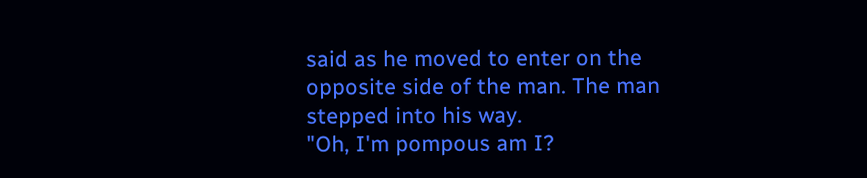said as he moved to enter on the opposite side of the man. The man stepped into his way.
"Oh, I'm pompous am I?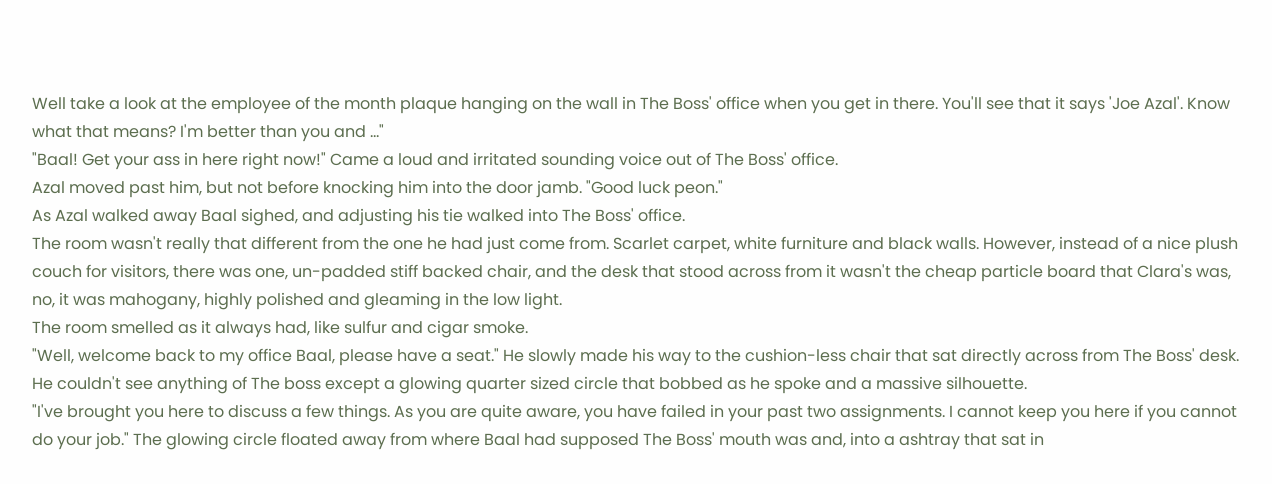Well take a look at the employee of the month plaque hanging on the wall in The Boss' office when you get in there. You'll see that it says 'Joe Azal'. Know what that means? I'm better than you and ..."
"Baal! Get your ass in here right now!" Came a loud and irritated sounding voice out of The Boss' office.
Azal moved past him, but not before knocking him into the door jamb. "Good luck peon."
As Azal walked away Baal sighed, and adjusting his tie walked into The Boss' office.
The room wasn't really that different from the one he had just come from. Scarlet carpet, white furniture and black walls. However, instead of a nice plush couch for visitors, there was one, un-padded stiff backed chair, and the desk that stood across from it wasn't the cheap particle board that Clara's was, no, it was mahogany, highly polished and gleaming in the low light.
The room smelled as it always had, like sulfur and cigar smoke.
"Well, welcome back to my office Baal, please have a seat." He slowly made his way to the cushion-less chair that sat directly across from The Boss' desk. He couldn't see anything of The boss except a glowing quarter sized circle that bobbed as he spoke and a massive silhouette.
"I've brought you here to discuss a few things. As you are quite aware, you have failed in your past two assignments. I cannot keep you here if you cannot do your job." The glowing circle floated away from where Baal had supposed The Boss' mouth was and, into a ashtray that sat in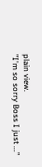plain view.
"I'm so sorry Boss I just ..."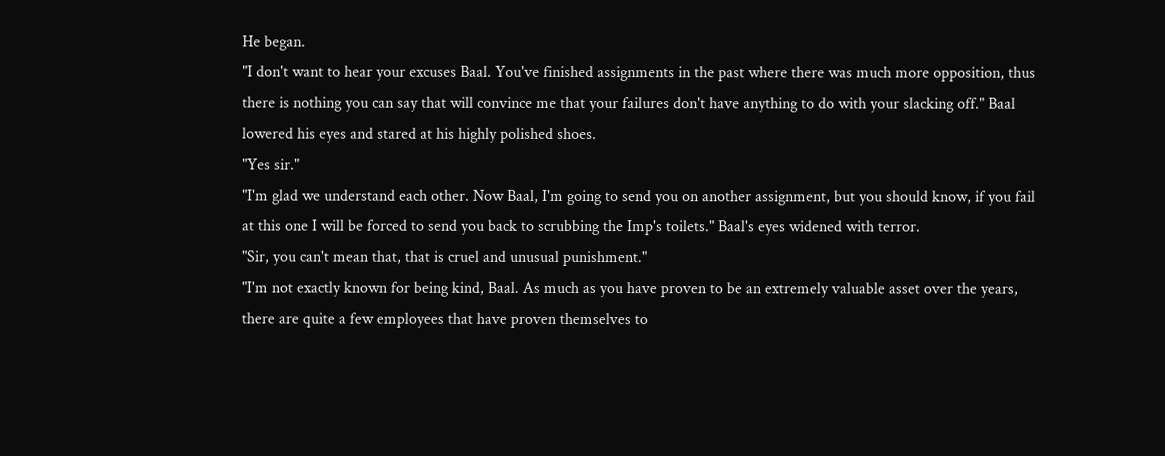He began.
"I don't want to hear your excuses Baal. You've finished assignments in the past where there was much more opposition, thus there is nothing you can say that will convince me that your failures don't have anything to do with your slacking off." Baal lowered his eyes and stared at his highly polished shoes.
"Yes sir."
"I'm glad we understand each other. Now Baal, I'm going to send you on another assignment, but you should know, if you fail at this one I will be forced to send you back to scrubbing the Imp's toilets." Baal's eyes widened with terror.
"Sir, you can't mean that, that is cruel and unusual punishment."
"I'm not exactly known for being kind, Baal. As much as you have proven to be an extremely valuable asset over the years, there are quite a few employees that have proven themselves to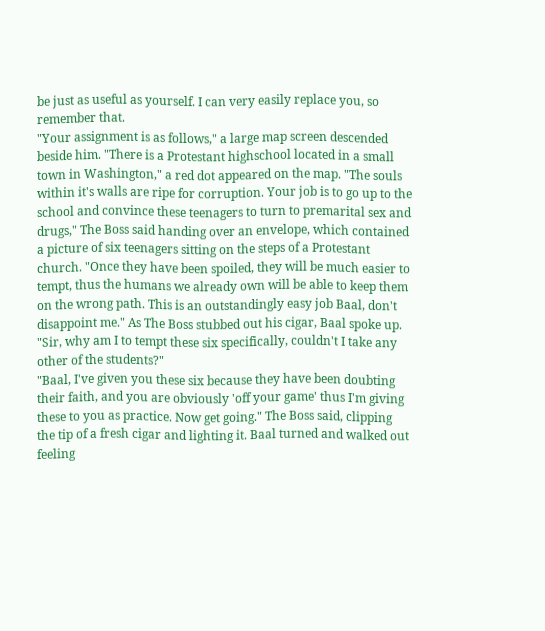be just as useful as yourself. I can very easily replace you, so remember that.
"Your assignment is as follows," a large map screen descended beside him. "There is a Protestant highschool located in a small town in Washington," a red dot appeared on the map. "The souls within it's walls are ripe for corruption. Your job is to go up to the school and convince these teenagers to turn to premarital sex and drugs," The Boss said handing over an envelope, which contained a picture of six teenagers sitting on the steps of a Protestant church. "Once they have been spoiled, they will be much easier to tempt, thus the humans we already own will be able to keep them on the wrong path. This is an outstandingly easy job Baal, don't disappoint me." As The Boss stubbed out his cigar, Baal spoke up.
"Sir, why am I to tempt these six specifically, couldn't I take any other of the students?"
"Baal, I've given you these six because they have been doubting their faith, and you are obviously 'off your game' thus I'm giving these to you as practice. Now get going." The Boss said, clipping the tip of a fresh cigar and lighting it. Baal turned and walked out feeling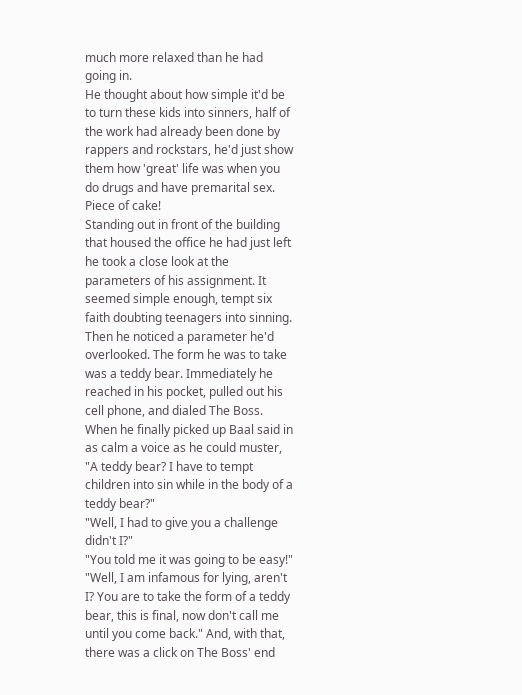much more relaxed than he had going in.
He thought about how simple it'd be to turn these kids into sinners, half of the work had already been done by rappers and rockstars, he'd just show them how 'great' life was when you do drugs and have premarital sex. Piece of cake!
Standing out in front of the building that housed the office he had just left he took a close look at the parameters of his assignment. It seemed simple enough, tempt six faith doubting teenagers into sinning. Then he noticed a parameter he'd overlooked. The form he was to take was a teddy bear. Immediately he reached in his pocket, pulled out his cell phone, and dialed The Boss. When he finally picked up Baal said in as calm a voice as he could muster,
"A teddy bear? I have to tempt children into sin while in the body of a teddy bear?"
"Well, I had to give you a challenge didn't I?"
"You told me it was going to be easy!"
"Well, I am infamous for lying, aren't I? You are to take the form of a teddy bear, this is final, now don't call me until you come back." And, with that, there was a click on The Boss' end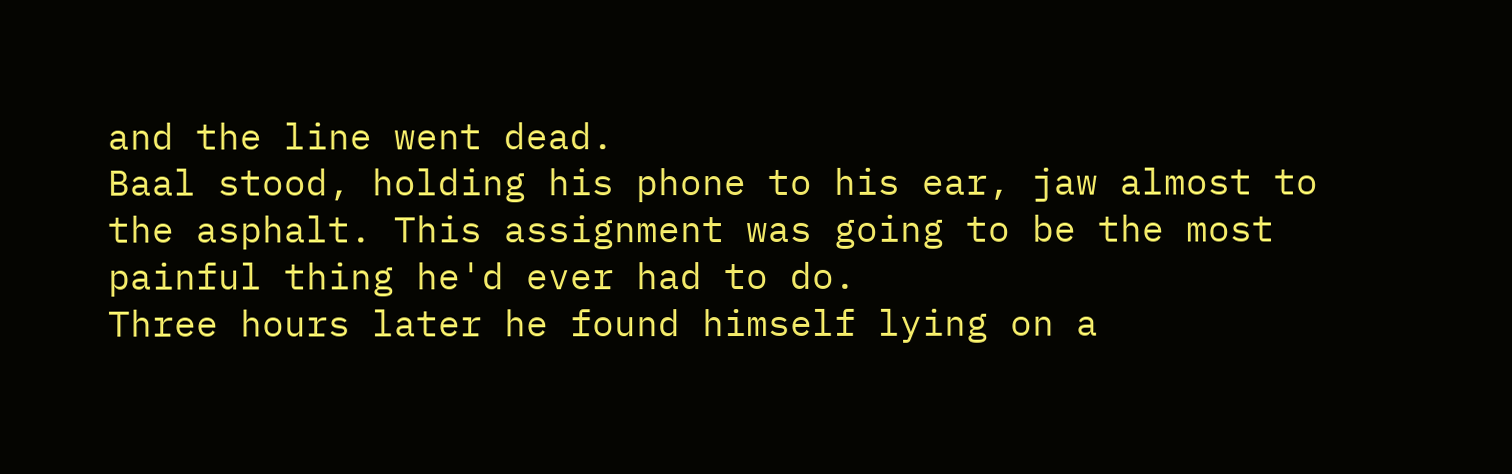and the line went dead.
Baal stood, holding his phone to his ear, jaw almost to the asphalt. This assignment was going to be the most painful thing he'd ever had to do.
Three hours later he found himself lying on a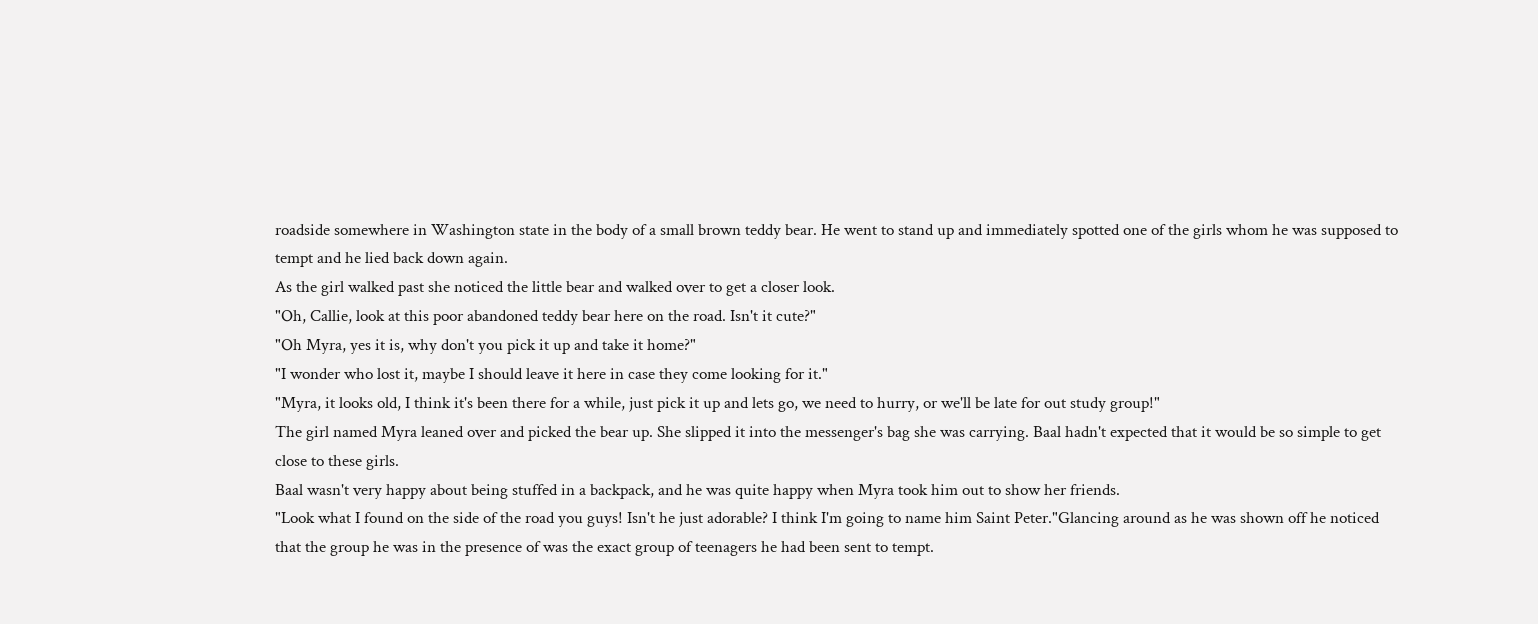roadside somewhere in Washington state in the body of a small brown teddy bear. He went to stand up and immediately spotted one of the girls whom he was supposed to tempt and he lied back down again.
As the girl walked past she noticed the little bear and walked over to get a closer look.
"Oh, Callie, look at this poor abandoned teddy bear here on the road. Isn't it cute?"
"Oh Myra, yes it is, why don't you pick it up and take it home?"
"I wonder who lost it, maybe I should leave it here in case they come looking for it."
"Myra, it looks old, I think it's been there for a while, just pick it up and lets go, we need to hurry, or we'll be late for out study group!"
The girl named Myra leaned over and picked the bear up. She slipped it into the messenger's bag she was carrying. Baal hadn't expected that it would be so simple to get close to these girls.
Baal wasn't very happy about being stuffed in a backpack, and he was quite happy when Myra took him out to show her friends.
"Look what I found on the side of the road you guys! Isn't he just adorable? I think I'm going to name him Saint Peter."Glancing around as he was shown off he noticed that the group he was in the presence of was the exact group of teenagers he had been sent to tempt.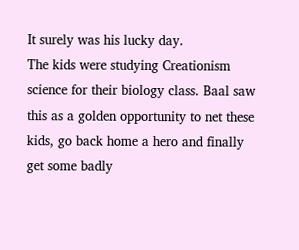It surely was his lucky day.
The kids were studying Creationism science for their biology class. Baal saw this as a golden opportunity to net these kids, go back home a hero and finally get some badly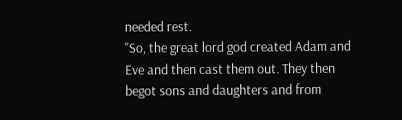needed rest.
"So, the great lord god created Adam and Eve and then cast them out. They then begot sons and daughters and from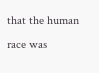that the human race was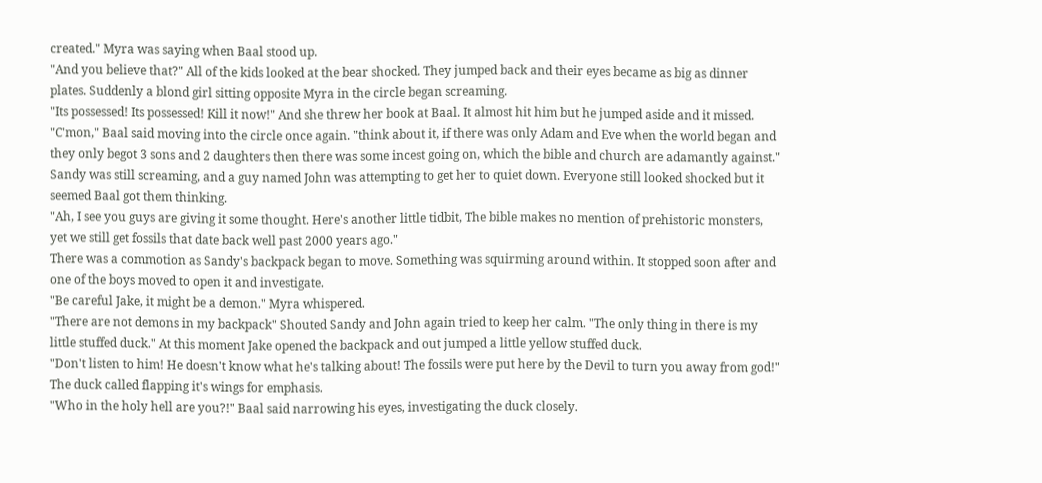created." Myra was saying when Baal stood up.
"And you believe that?" All of the kids looked at the bear shocked. They jumped back and their eyes became as big as dinner plates. Suddenly a blond girl sitting opposite Myra in the circle began screaming.
"Its possessed! Its possessed! Kill it now!" And she threw her book at Baal. It almost hit him but he jumped aside and it missed.
"C'mon," Baal said moving into the circle once again. "think about it, if there was only Adam and Eve when the world began and they only begot 3 sons and 2 daughters then there was some incest going on, which the bible and church are adamantly against."
Sandy was still screaming, and a guy named John was attempting to get her to quiet down. Everyone still looked shocked but it seemed Baal got them thinking.
"Ah, I see you guys are giving it some thought. Here's another little tidbit, The bible makes no mention of prehistoric monsters, yet we still get fossils that date back well past 2000 years ago."
There was a commotion as Sandy's backpack began to move. Something was squirming around within. It stopped soon after and one of the boys moved to open it and investigate.
"Be careful Jake, it might be a demon." Myra whispered.
"There are not demons in my backpack" Shouted Sandy and John again tried to keep her calm. "The only thing in there is my little stuffed duck." At this moment Jake opened the backpack and out jumped a little yellow stuffed duck.
"Don't listen to him! He doesn't know what he's talking about! The fossils were put here by the Devil to turn you away from god!" The duck called flapping it's wings for emphasis.
"Who in the holy hell are you?!" Baal said narrowing his eyes, investigating the duck closely.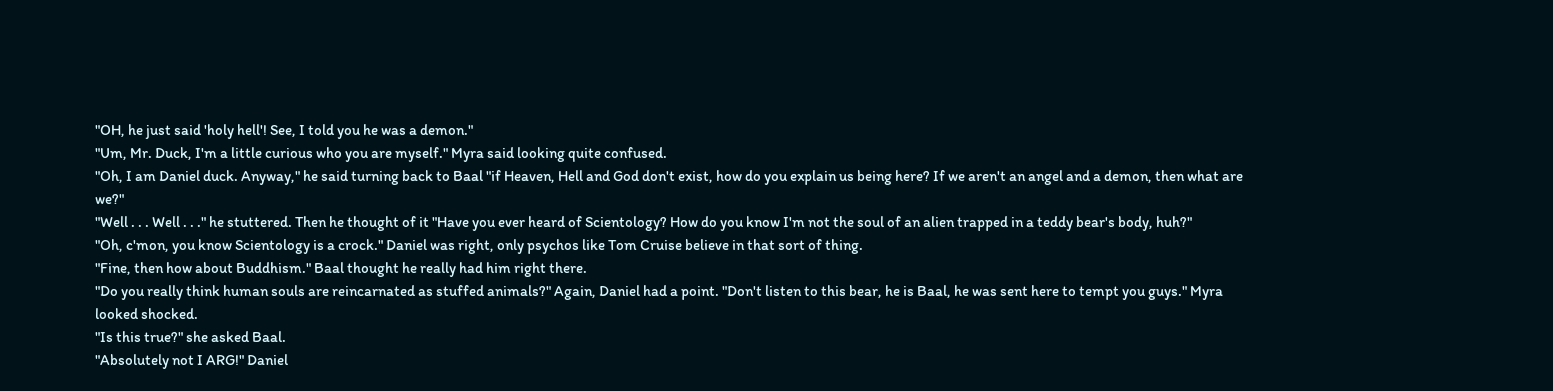"OH, he just said 'holy hell'! See, I told you he was a demon."
"Um, Mr. Duck, I'm a little curious who you are myself." Myra said looking quite confused.
"Oh, I am Daniel duck. Anyway," he said turning back to Baal "if Heaven, Hell and God don't exist, how do you explain us being here? If we aren't an angel and a demon, then what are we?"
"Well . . . Well . . ." he stuttered. Then he thought of it "Have you ever heard of Scientology? How do you know I'm not the soul of an alien trapped in a teddy bear's body, huh?"
"Oh, c'mon, you know Scientology is a crock." Daniel was right, only psychos like Tom Cruise believe in that sort of thing.
"Fine, then how about Buddhism." Baal thought he really had him right there.
"Do you really think human souls are reincarnated as stuffed animals?" Again, Daniel had a point. "Don't listen to this bear, he is Baal, he was sent here to tempt you guys." Myra looked shocked.
"Is this true?" she asked Baal.
"Absolutely not I ARG!" Daniel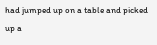had jumped up on a table and picked up a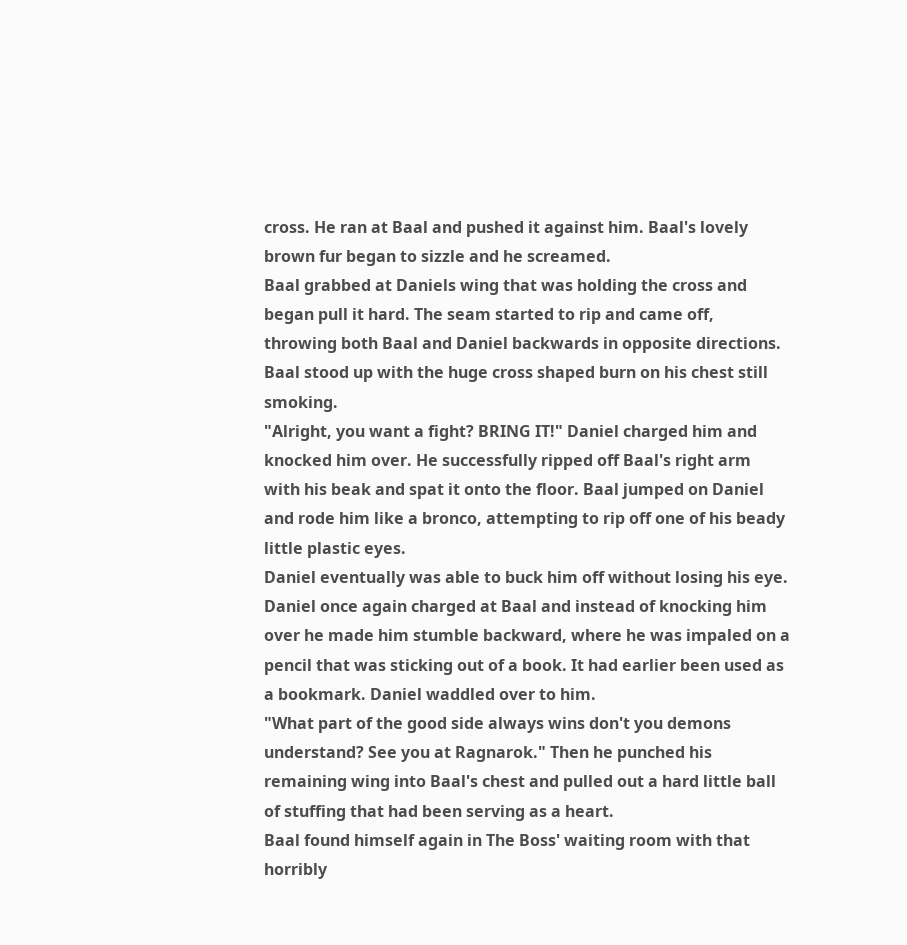cross. He ran at Baal and pushed it against him. Baal's lovely brown fur began to sizzle and he screamed.
Baal grabbed at Daniels wing that was holding the cross and began pull it hard. The seam started to rip and came off, throwing both Baal and Daniel backwards in opposite directions. Baal stood up with the huge cross shaped burn on his chest still smoking.
"Alright, you want a fight? BRING IT!" Daniel charged him and knocked him over. He successfully ripped off Baal's right arm with his beak and spat it onto the floor. Baal jumped on Daniel and rode him like a bronco, attempting to rip off one of his beady little plastic eyes.
Daniel eventually was able to buck him off without losing his eye. Daniel once again charged at Baal and instead of knocking him over he made him stumble backward, where he was impaled on a pencil that was sticking out of a book. It had earlier been used as a bookmark. Daniel waddled over to him.
"What part of the good side always wins don't you demons understand? See you at Ragnarok." Then he punched his remaining wing into Baal's chest and pulled out a hard little ball of stuffing that had been serving as a heart.
Baal found himself again in The Boss' waiting room with that horribly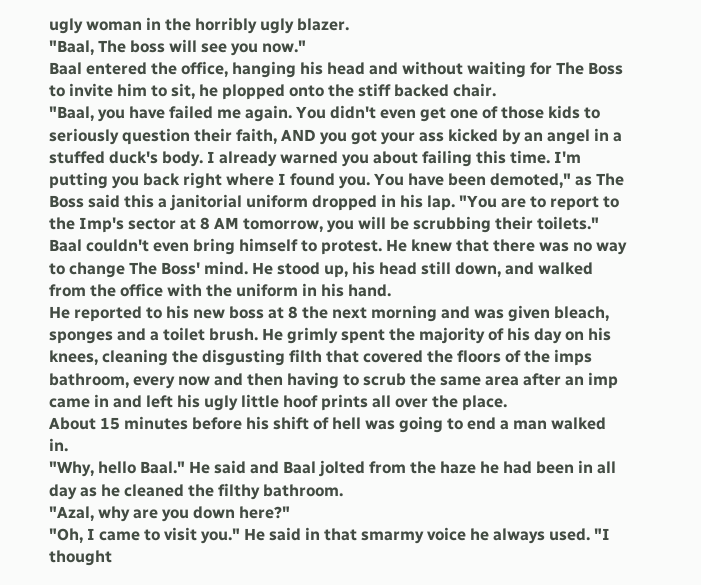ugly woman in the horribly ugly blazer.
"Baal, The boss will see you now."
Baal entered the office, hanging his head and without waiting for The Boss to invite him to sit, he plopped onto the stiff backed chair.
"Baal, you have failed me again. You didn't even get one of those kids to seriously question their faith, AND you got your ass kicked by an angel in a stuffed duck's body. I already warned you about failing this time. I'm putting you back right where I found you. You have been demoted," as The Boss said this a janitorial uniform dropped in his lap. "You are to report to the Imp's sector at 8 AM tomorrow, you will be scrubbing their toilets."
Baal couldn't even bring himself to protest. He knew that there was no way to change The Boss' mind. He stood up, his head still down, and walked from the office with the uniform in his hand.
He reported to his new boss at 8 the next morning and was given bleach, sponges and a toilet brush. He grimly spent the majority of his day on his knees, cleaning the disgusting filth that covered the floors of the imps bathroom, every now and then having to scrub the same area after an imp came in and left his ugly little hoof prints all over the place.
About 15 minutes before his shift of hell was going to end a man walked in.
"Why, hello Baal." He said and Baal jolted from the haze he had been in all day as he cleaned the filthy bathroom.
"Azal, why are you down here?"
"Oh, I came to visit you." He said in that smarmy voice he always used. "I thought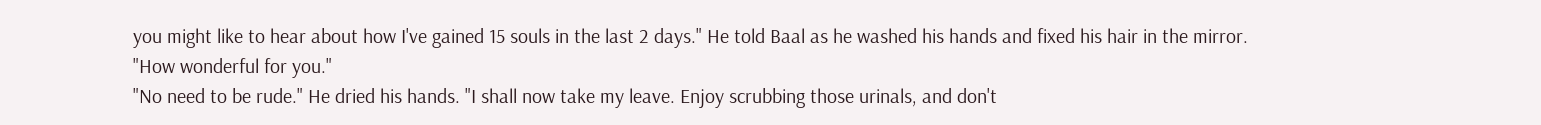you might like to hear about how I've gained 15 souls in the last 2 days." He told Baal as he washed his hands and fixed his hair in the mirror.
"How wonderful for you."
"No need to be rude." He dried his hands. "I shall now take my leave. Enjoy scrubbing those urinals, and don't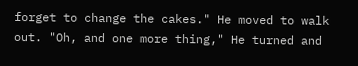forget to change the cakes." He moved to walk out. "Oh, and one more thing," He turned and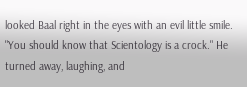looked Baal right in the eyes with an evil little smile. "You should know that Scientology is a crock." He turned away, laughing, and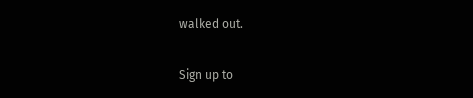walked out.

Sign up to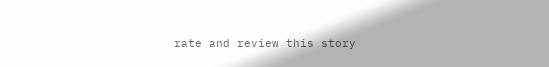rate and review this story